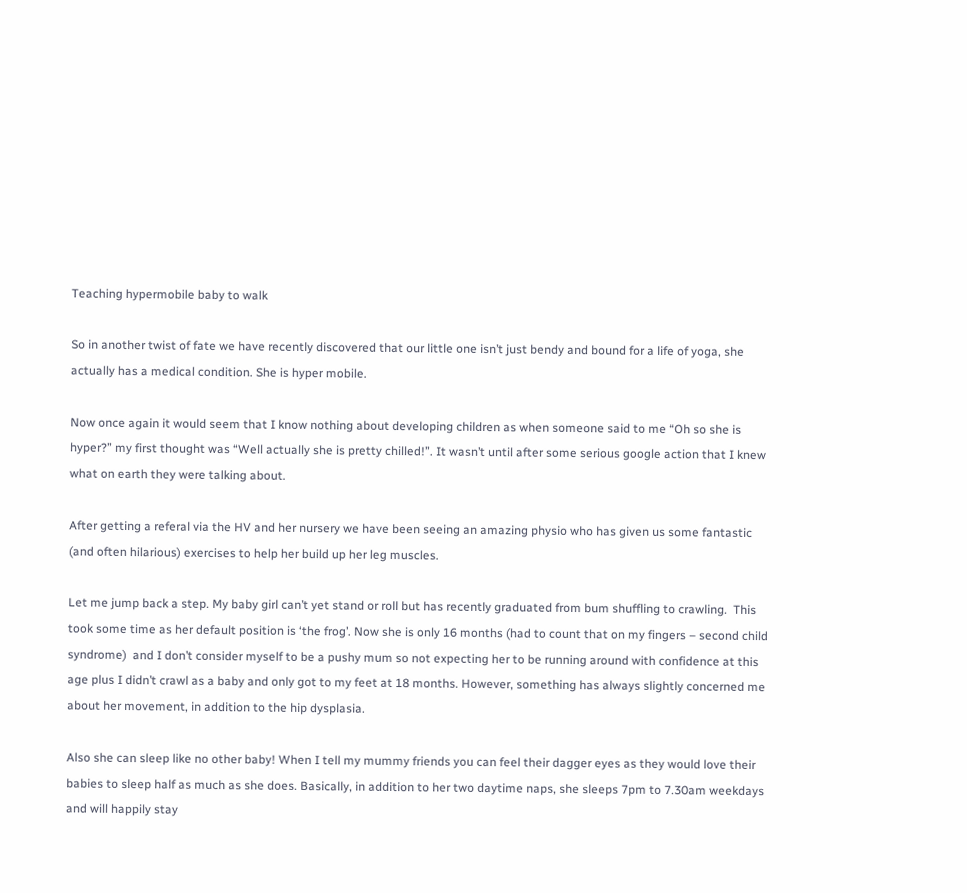Teaching hypermobile baby to walk

So in another twist of fate we have recently discovered that our little one isn’t just bendy and bound for a life of yoga, she actually has a medical condition. She is hyper mobile.

Now once again it would seem that I know nothing about developing children as when someone said to me “Oh so she is hyper?” my first thought was “Well actually she is pretty chilled!”. It wasn’t until after some serious google action that I knew what on earth they were talking about.

After getting a referal via the HV and her nursery we have been seeing an amazing physio who has given us some fantastic (and often hilarious) exercises to help her build up her leg muscles.

Let me jump back a step. My baby girl can’t yet stand or roll but has recently graduated from bum shuffling to crawling.  This took some time as her default position is ‘the frog’. Now she is only 16 months (had to count that on my fingers – second child syndrome)  and I don’t consider myself to be a pushy mum so not expecting her to be running around with confidence at this age plus I didn’t crawl as a baby and only got to my feet at 18 months. However, something has always slightly concerned me about her movement, in addition to the hip dysplasia.

Also she can sleep like no other baby! When I tell my mummy friends you can feel their dagger eyes as they would love their babies to sleep half as much as she does. Basically, in addition to her two daytime naps, she sleeps 7pm to 7.30am weekdays and will happily stay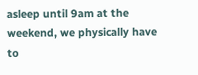asleep until 9am at the weekend, we physically have to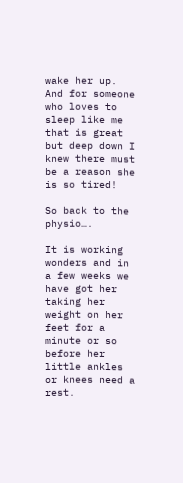wake her up. And for someone who loves to sleep like me that is great but deep down I knew there must be a reason she is so tired!

So back to the physio….

It is working wonders and in a few weeks we have got her taking her weight on her feet for a minute or so before her little ankles or knees need a rest.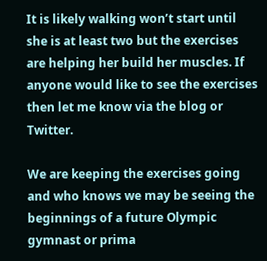It is likely walking won’t start until she is at least two but the exercises are helping her build her muscles. If anyone would like to see the exercises then let me know via the blog or Twitter.

We are keeping the exercises going and who knows we may be seeing the beginnings of a future Olympic gymnast or prima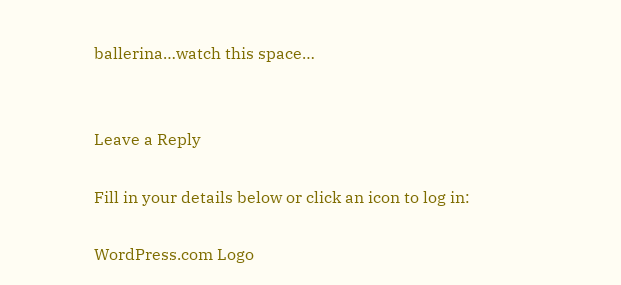ballerina…watch this space…


Leave a Reply

Fill in your details below or click an icon to log in:

WordPress.com Logo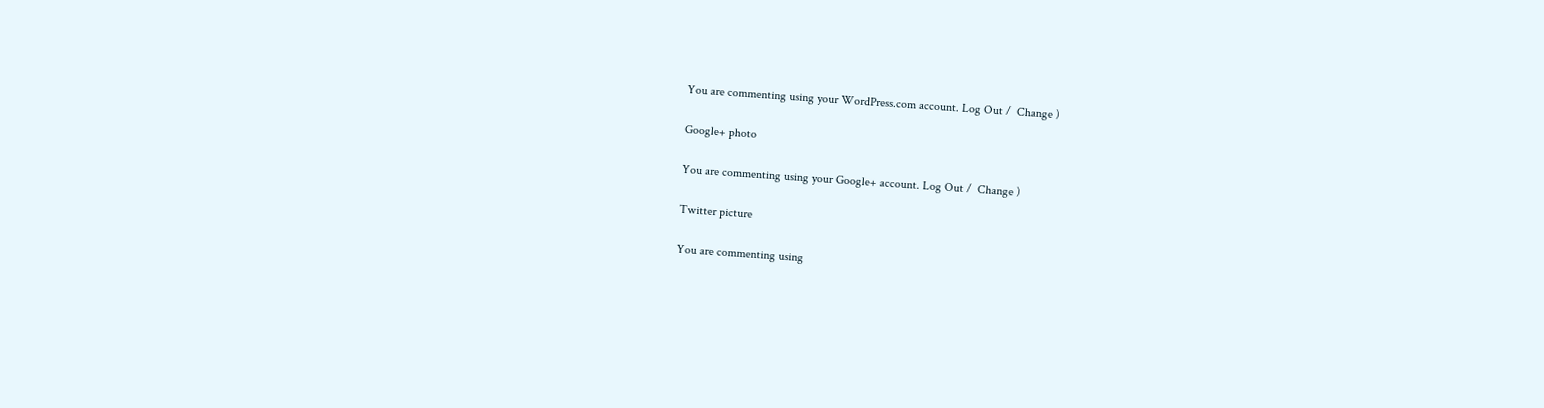You are commenting using your WordPress.com account. Log Out /  Change )

Google+ photo

You are commenting using your Google+ account. Log Out /  Change )

Twitter picture

You are commenting using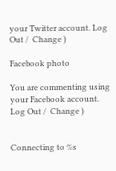your Twitter account. Log Out /  Change )

Facebook photo

You are commenting using your Facebook account. Log Out /  Change )


Connecting to %s